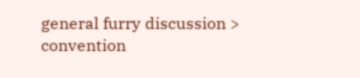general furry discussion > convention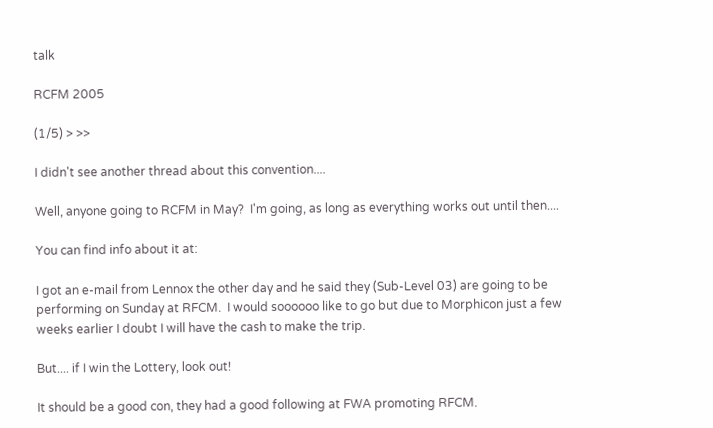talk

RCFM 2005

(1/5) > >>

I didn't see another thread about this convention....

Well, anyone going to RCFM in May?  I'm going, as long as everything works out until then....

You can find info about it at:

I got an e-mail from Lennox the other day and he said they (Sub-Level 03) are going to be performing on Sunday at RFCM.  I would soooooo like to go but due to Morphicon just a few weeks earlier I doubt I will have the cash to make the trip.

But.... if I win the Lottery, look out!

It should be a good con, they had a good following at FWA promoting RFCM.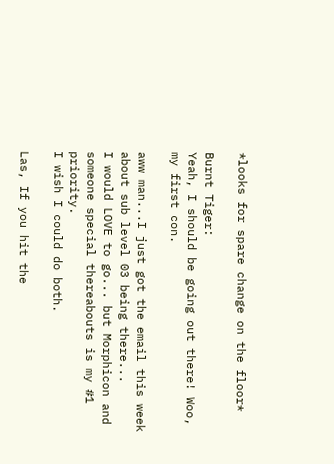*looks for spare change on the floor*

Burnt Tiger:
Yeah, I should be going out there! Woo, my first con.

aww man...I just got the email this week about sub level 03 being there...
I would LOVE to go... but Morphicon and someone special thereabouts is my #1 priority.
I wish I could do both.

Las, If you hit the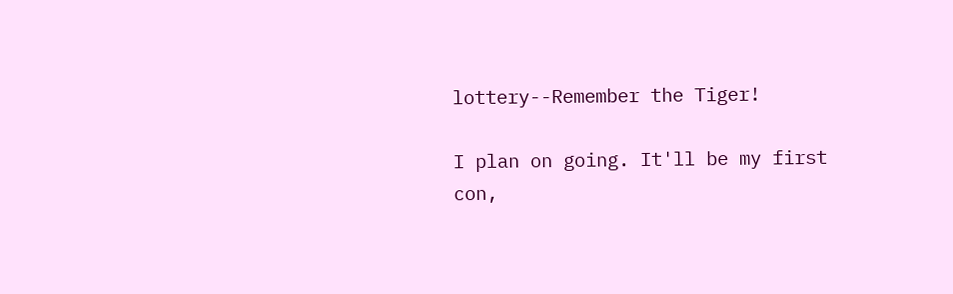lottery--Remember the Tiger!

I plan on going. It'll be my first con,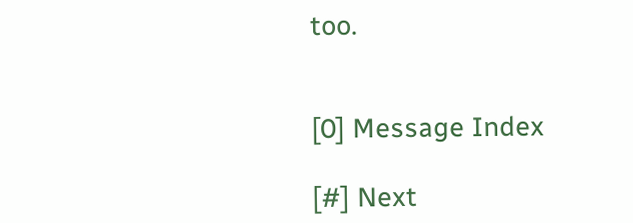too.


[0] Message Index

[#] Next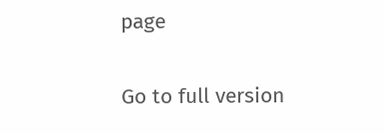page

Go to full version